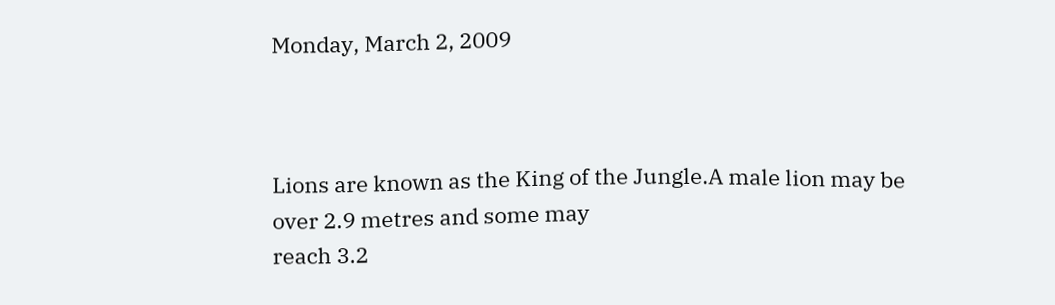Monday, March 2, 2009



Lions are known as the King of the Jungle.A male lion may be over 2.9 metres and some may
reach 3.2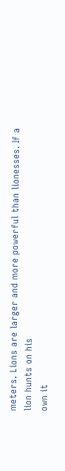meters. Lions are larger and more powerful than lionesses. If a lion hunts on his
own it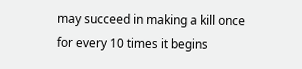may succeed in making a kill once for every 10 times it begins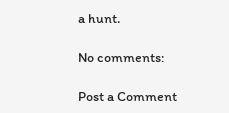a hunt.

No comments:

Post a Comment